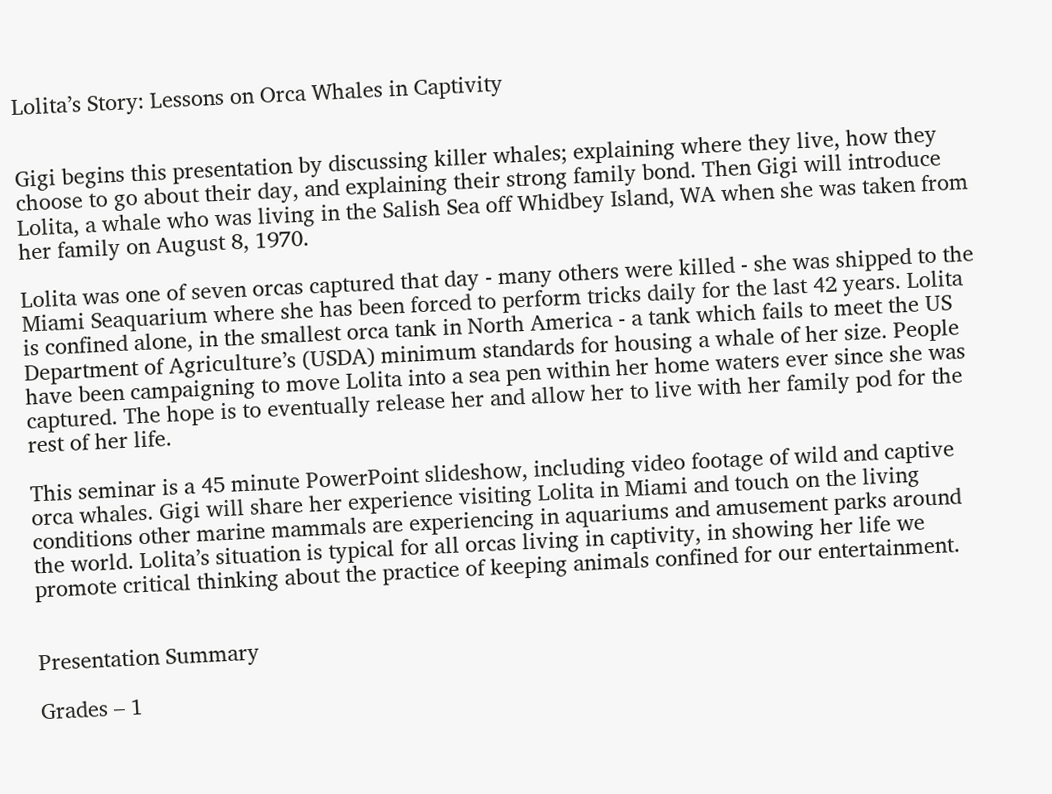Lolita’s Story: Lessons on Orca Whales in Captivity


Gigi begins this presentation by discussing killer whales; explaining where they live, how they choose to go about their day, and explaining their strong family bond. Then Gigi will introduce Lolita, a whale who was living in the Salish Sea off Whidbey Island, WA when she was taken from her family on August 8, 1970.

Lolita was one of seven orcas captured that day - many others were killed - she was shipped to the Miami Seaquarium where she has been forced to perform tricks daily for the last 42 years. Lolita is confined alone, in the smallest orca tank in North America - a tank which fails to meet the US Department of Agriculture’s (USDA) minimum standards for housing a whale of her size. People have been campaigning to move Lolita into a sea pen within her home waters ever since she was captured. The hope is to eventually release her and allow her to live with her family pod for the rest of her life.

This seminar is a 45 minute PowerPoint slideshow, including video footage of wild and captive orca whales. Gigi will share her experience visiting Lolita in Miami and touch on the living conditions other marine mammals are experiencing in aquariums and amusement parks around the world. Lolita’s situation is typical for all orcas living in captivity, in showing her life we promote critical thinking about the practice of keeping animals confined for our entertainment.


Presentation Summary

Grades – 1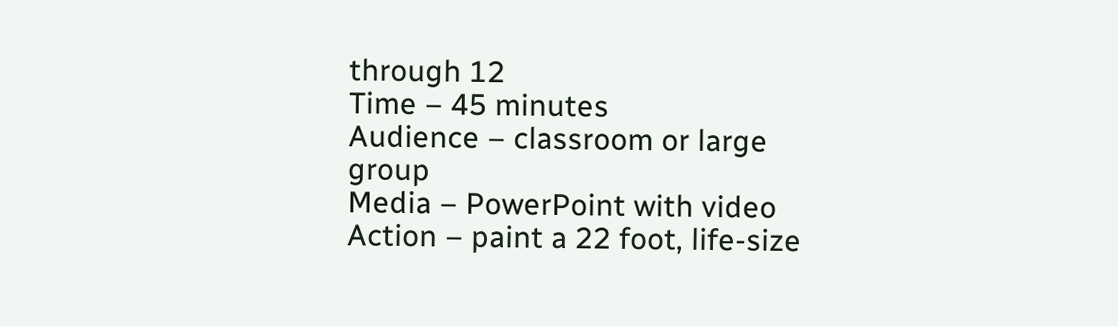through 12
Time – 45 minutes
Audience – classroom or large group
Media – PowerPoint with video
Action – paint a 22 foot, life-size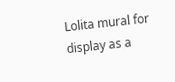Lolita mural for display as a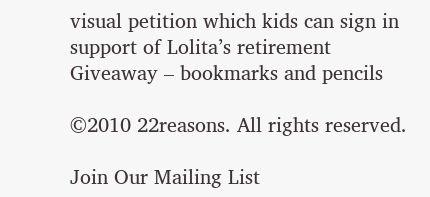visual petition which kids can sign in support of Lolita’s retirement
Giveaway – bookmarks and pencils

©2010 22reasons. All rights reserved.

Join Our Mailing List